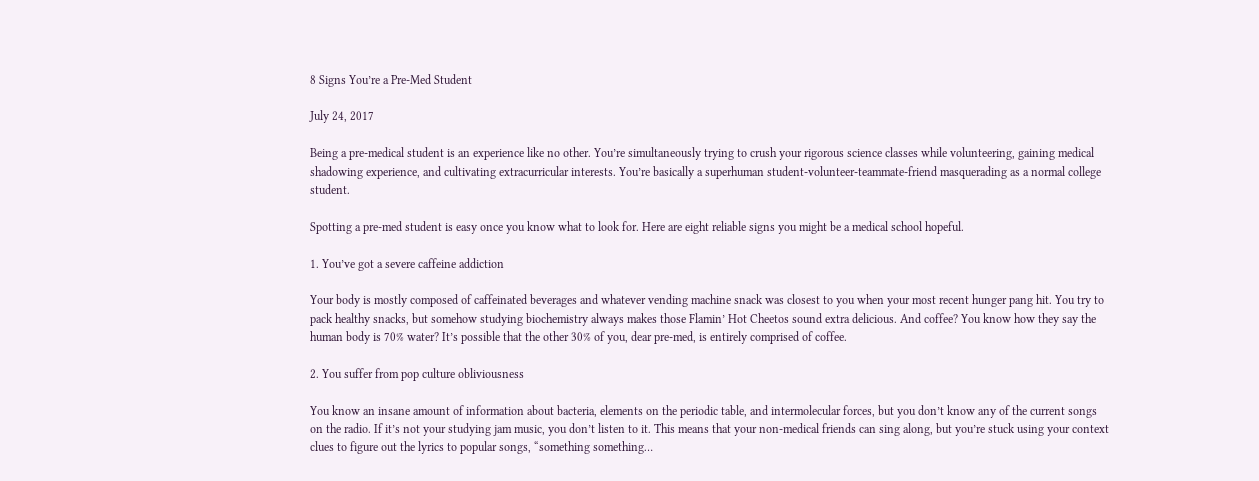8 Signs You’re a Pre-Med Student

July 24, 2017

Being a pre-medical student is an experience like no other. You’re simultaneously trying to crush your rigorous science classes while volunteering, gaining medical shadowing experience, and cultivating extracurricular interests. You’re basically a superhuman student-volunteer-teammate-friend masquerading as a normal college student.

Spotting a pre-med student is easy once you know what to look for. Here are eight reliable signs you might be a medical school hopeful.

1. You’ve got a severe caffeine addiction

Your body is mostly composed of caffeinated beverages and whatever vending machine snack was closest to you when your most recent hunger pang hit. You try to pack healthy snacks, but somehow studying biochemistry always makes those Flamin’ Hot Cheetos sound extra delicious. And coffee? You know how they say the human body is 70% water? It’s possible that the other 30% of you, dear pre-med, is entirely comprised of coffee.

2. You suffer from pop culture obliviousness

You know an insane amount of information about bacteria, elements on the periodic table, and intermolecular forces, but you don’t know any of the current songs on the radio. If it’s not your studying jam music, you don’t listen to it. This means that your non-medical friends can sing along, but you’re stuck using your context clues to figure out the lyrics to popular songs, “something something…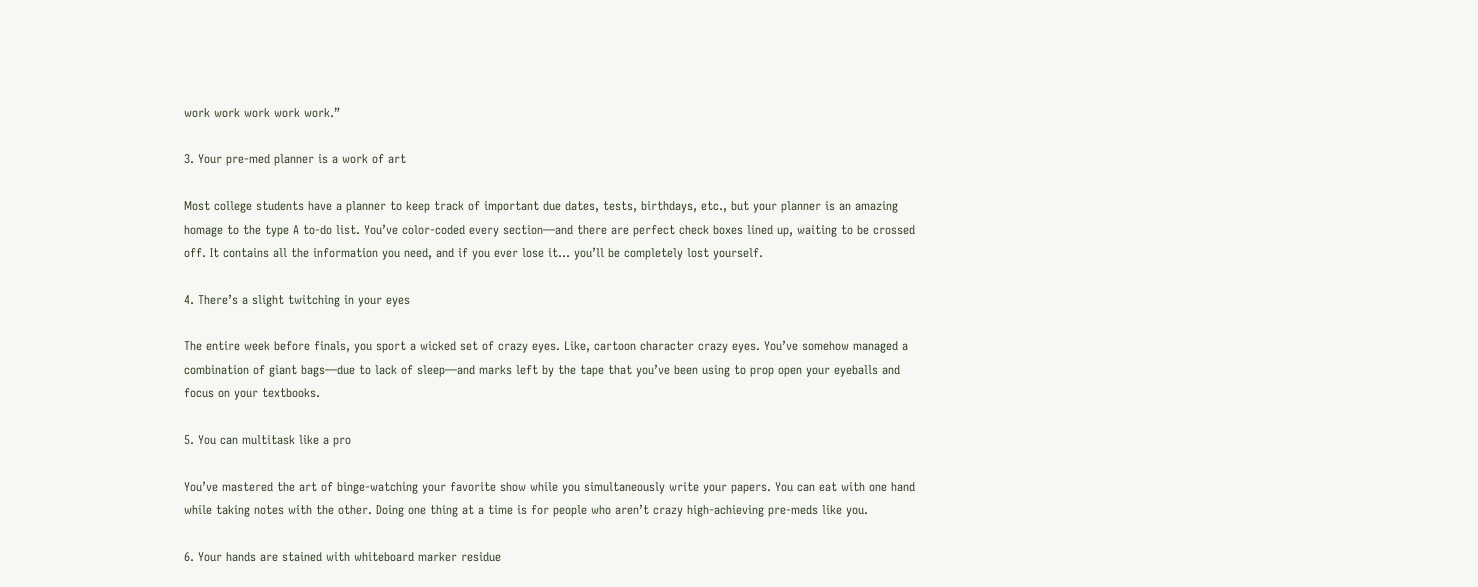work work work work work.”

3. Your pre-med planner is a work of art

Most college students have a planner to keep track of important due dates, tests, birthdays, etc., but your planner is an amazing homage to the type A to-do list. You’ve color-coded every section—and there are perfect check boxes lined up, waiting to be crossed off. It contains all the information you need, and if you ever lose it… you’ll be completely lost yourself.

4. There’s a slight twitching in your eyes

The entire week before finals, you sport a wicked set of crazy eyes. Like, cartoon character crazy eyes. You’ve somehow managed a combination of giant bags—due to lack of sleep—and marks left by the tape that you’ve been using to prop open your eyeballs and focus on your textbooks.

5. You can multitask like a pro

You’ve mastered the art of binge-watching your favorite show while you simultaneously write your papers. You can eat with one hand while taking notes with the other. Doing one thing at a time is for people who aren’t crazy high-achieving pre-meds like you.

6. Your hands are stained with whiteboard marker residue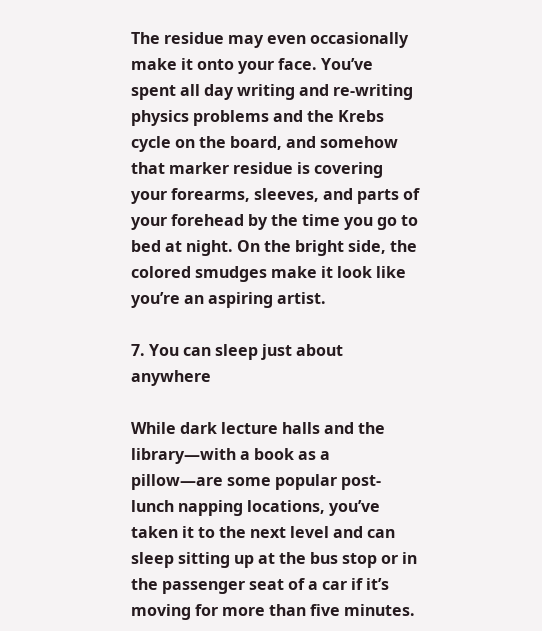The residue may even occasionally make it onto your face. You’ve spent all day writing and re-writing physics problems and the Krebs cycle on the board, and somehow that marker residue is covering your forearms, sleeves, and parts of your forehead by the time you go to bed at night. On the bright side, the colored smudges make it look like you’re an aspiring artist.

7. You can sleep just about anywhere

While dark lecture halls and the library—with a book as a pillow—are some popular post-lunch napping locations, you’ve taken it to the next level and can sleep sitting up at the bus stop or in the passenger seat of a car if it’s moving for more than five minutes.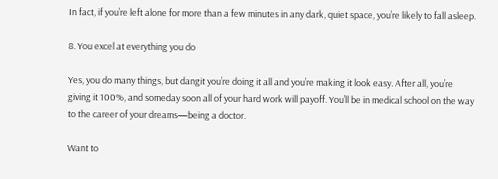In fact, if you’re left alone for more than a few minutes in any dark, quiet space, you’re likely to fall asleep.

8. You excel at everything you do

Yes, you do many things, but dangit you’re doing it all and you’re making it look easy. After all, you’re giving it 100%, and someday soon all of your hard work will payoff. You’ll be in medical school on the way to the career of your dreams—being a doctor.

Want to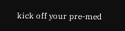kick off your pre-med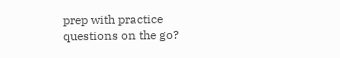prep with practice questions on the go?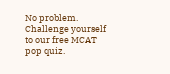No problem. Challenge yourself to our free MCAT pop quiz.